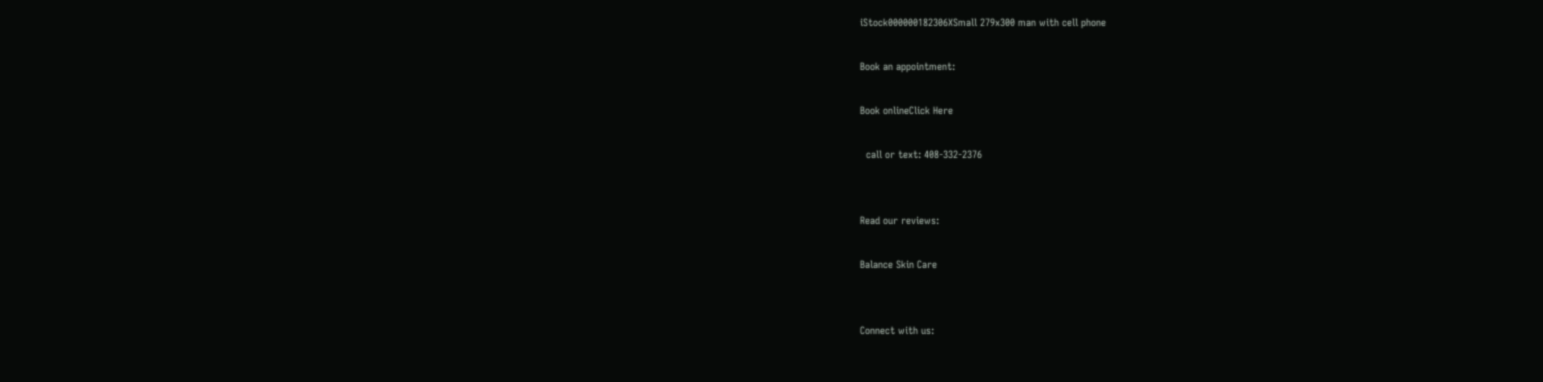iStock000000182306XSmall 279x300 man with cell phone

Book an appointment:

Book onlineClick Here

  call or text: 408-332-2376


Read our reviews:

Balance Skin Care


Connect with us: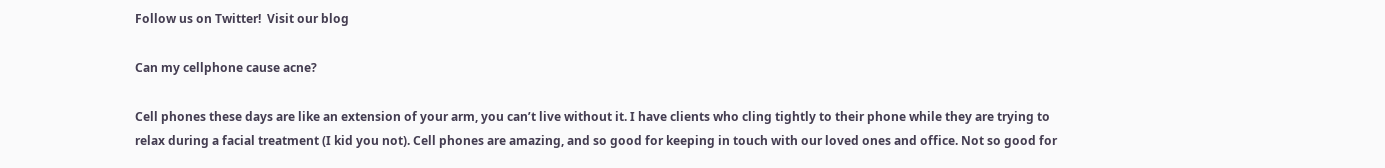Follow us on Twitter!  Visit our blog

Can my cellphone cause acne?

Cell phones these days are like an extension of your arm, you can’t live without it. I have clients who cling tightly to their phone while they are trying to relax during a facial treatment (I kid you not). Cell phones are amazing, and so good for keeping in touch with our loved ones and office. Not so good for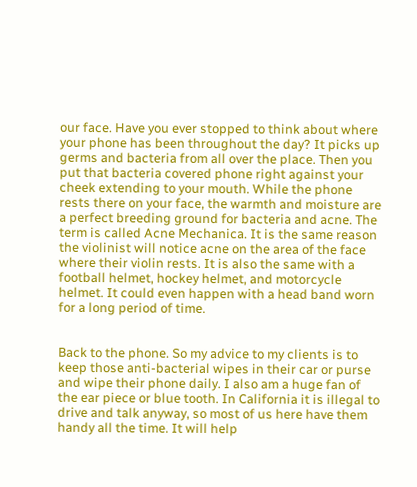our face. Have you ever stopped to think about where your phone has been throughout the day? It picks up germs and bacteria from all over the place. Then you put that bacteria covered phone right against your cheek extending to your mouth. While the phone rests there on your face, the warmth and moisture are a perfect breeding ground for bacteria and acne. The term is called Acne Mechanica. It is the same reason the violinist will notice acne on the area of the face where their violin rests. It is also the same with a football helmet, hockey helmet, and motorcycle helmet. It could even happen with a head band worn for a long period of time.


Back to the phone. So my advice to my clients is to keep those anti-bacterial wipes in their car or purse and wipe their phone daily. I also am a huge fan of the ear piece or blue tooth. In California it is illegal to drive and talk anyway, so most of us here have them handy all the time. It will help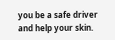you be a safe driver and help your skin.